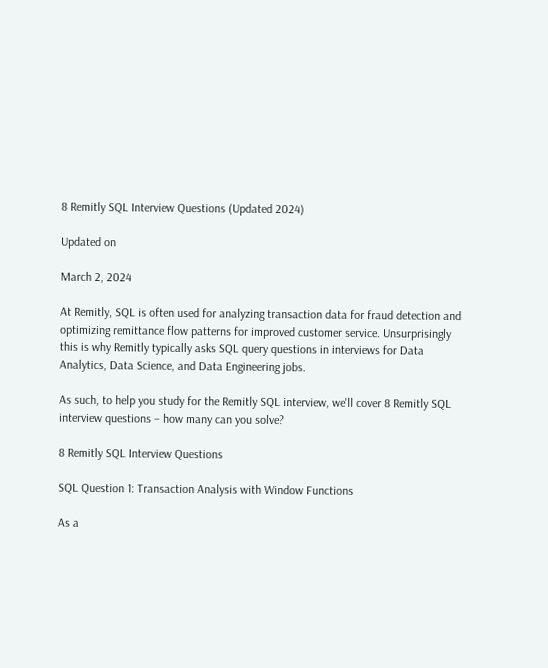8 Remitly SQL Interview Questions (Updated 2024)

Updated on

March 2, 2024

At Remitly, SQL is often used for analyzing transaction data for fraud detection and optimizing remittance flow patterns for improved customer service. Unsurprisingly this is why Remitly typically asks SQL query questions in interviews for Data Analytics, Data Science, and Data Engineering jobs.

As such, to help you study for the Remitly SQL interview, we'll cover 8 Remitly SQL interview questions – how many can you solve?

8 Remitly SQL Interview Questions

SQL Question 1: Transaction Analysis with Window Functions

As a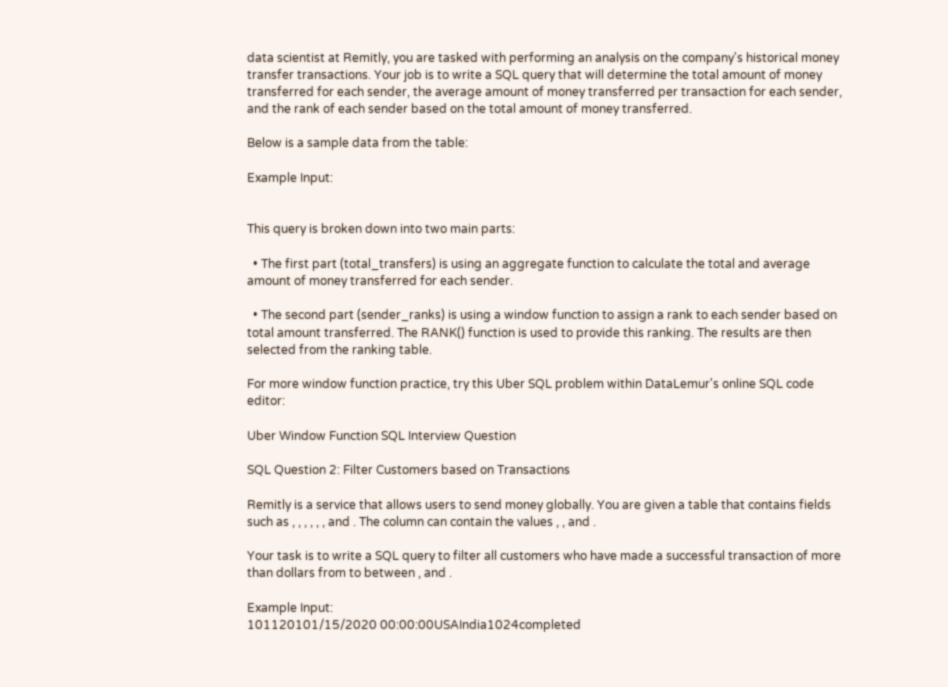data scientist at Remitly, you are tasked with performing an analysis on the company's historical money transfer transactions. Your job is to write a SQL query that will determine the total amount of money transferred for each sender, the average amount of money transferred per transaction for each sender, and the rank of each sender based on the total amount of money transferred.

Below is a sample data from the table:

Example Input:


This query is broken down into two main parts:

  • The first part (total_transfers) is using an aggregate function to calculate the total and average amount of money transferred for each sender.

  • The second part (sender_ranks) is using a window function to assign a rank to each sender based on total amount transferred. The RANK() function is used to provide this ranking. The results are then selected from the ranking table.

For more window function practice, try this Uber SQL problem within DataLemur's online SQL code editor:

Uber Window Function SQL Interview Question

SQL Question 2: Filter Customers based on Transactions

Remitly is a service that allows users to send money globally. You are given a table that contains fields such as , , , , , , and . The column can contain the values , , and .

Your task is to write a SQL query to filter all customers who have made a successful transaction of more than dollars from to between , and .

Example Input:
101120101/15/2020 00:00:00USAIndia1024completed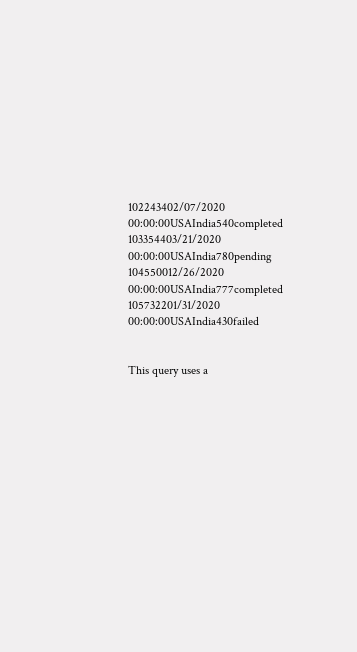102243402/07/2020 00:00:00USAIndia540completed
103354403/21/2020 00:00:00USAIndia780pending
104550012/26/2020 00:00:00USAIndia777completed
105732201/31/2020 00:00:00USAIndia430failed


This query uses a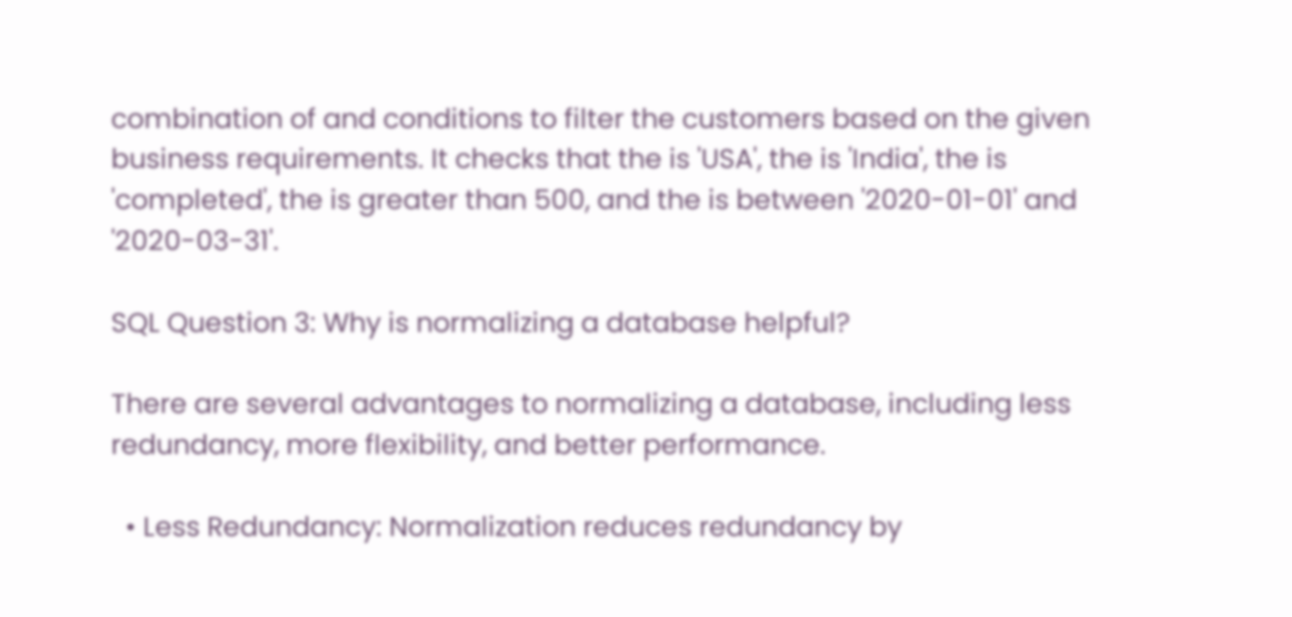combination of and conditions to filter the customers based on the given business requirements. It checks that the is 'USA', the is 'India', the is 'completed', the is greater than 500, and the is between '2020-01-01' and '2020-03-31'.

SQL Question 3: Why is normalizing a database helpful?

There are several advantages to normalizing a database, including less redundancy, more flexibility, and better performance.

  • Less Redundancy: Normalization reduces redundancy by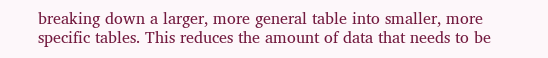breaking down a larger, more general table into smaller, more specific tables. This reduces the amount of data that needs to be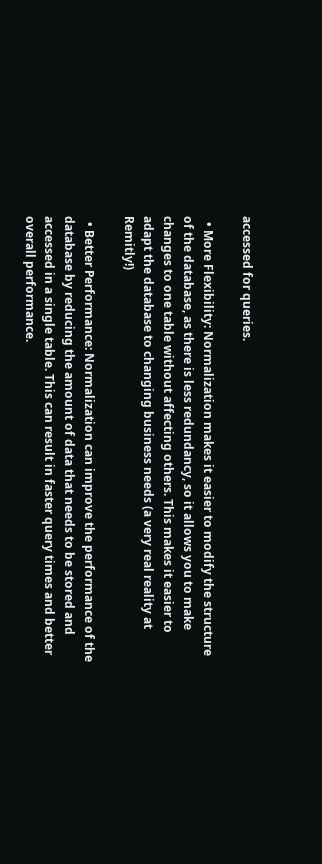accessed for queries.

  • More Flexibility: Normalization makes it easier to modify the structure of the database, as there is less redundancy, so it allows you to make changes to one table without affecting others. This makes it easier to adapt the database to changing business needs (a very real reality at Remitly!)

  • Better Performance: Normalization can improve the performance of the database by reducing the amount of data that needs to be stored and accessed in a single table. This can result in faster query times and better overall performance.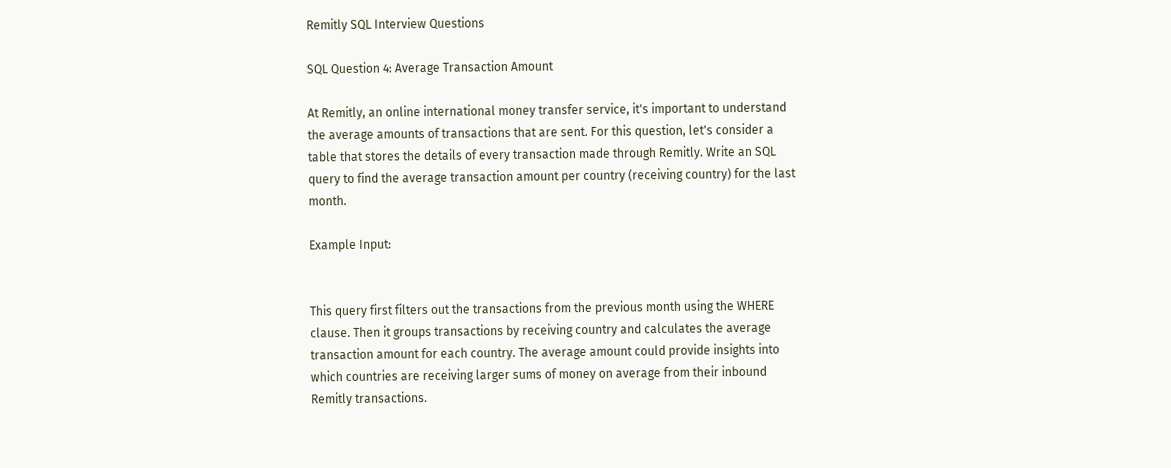Remitly SQL Interview Questions

SQL Question 4: Average Transaction Amount

At Remitly, an online international money transfer service, it's important to understand the average amounts of transactions that are sent. For this question, let's consider a table that stores the details of every transaction made through Remitly. Write an SQL query to find the average transaction amount per country (receiving country) for the last month.

Example Input:


This query first filters out the transactions from the previous month using the WHERE clause. Then it groups transactions by receiving country and calculates the average transaction amount for each country. The average amount could provide insights into which countries are receiving larger sums of money on average from their inbound Remitly transactions.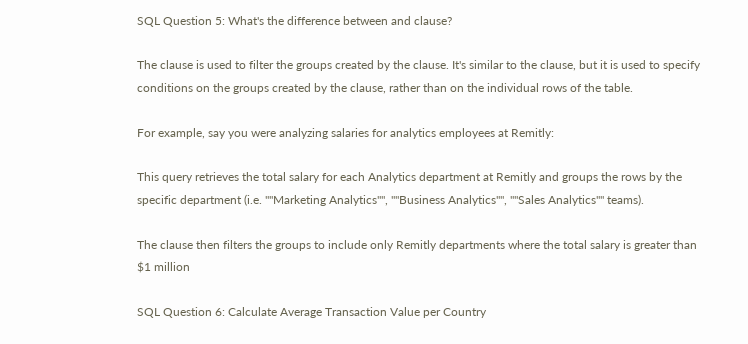SQL Question 5: What's the difference between and clause?

The clause is used to filter the groups created by the clause. It's similar to the clause, but it is used to specify conditions on the groups created by the clause, rather than on the individual rows of the table.

For example, say you were analyzing salaries for analytics employees at Remitly:

This query retrieves the total salary for each Analytics department at Remitly and groups the rows by the specific department (i.e. ""Marketing Analytics"", ""Business Analytics"", ""Sales Analytics"" teams).

The clause then filters the groups to include only Remitly departments where the total salary is greater than $1 million

SQL Question 6: Calculate Average Transaction Value per Country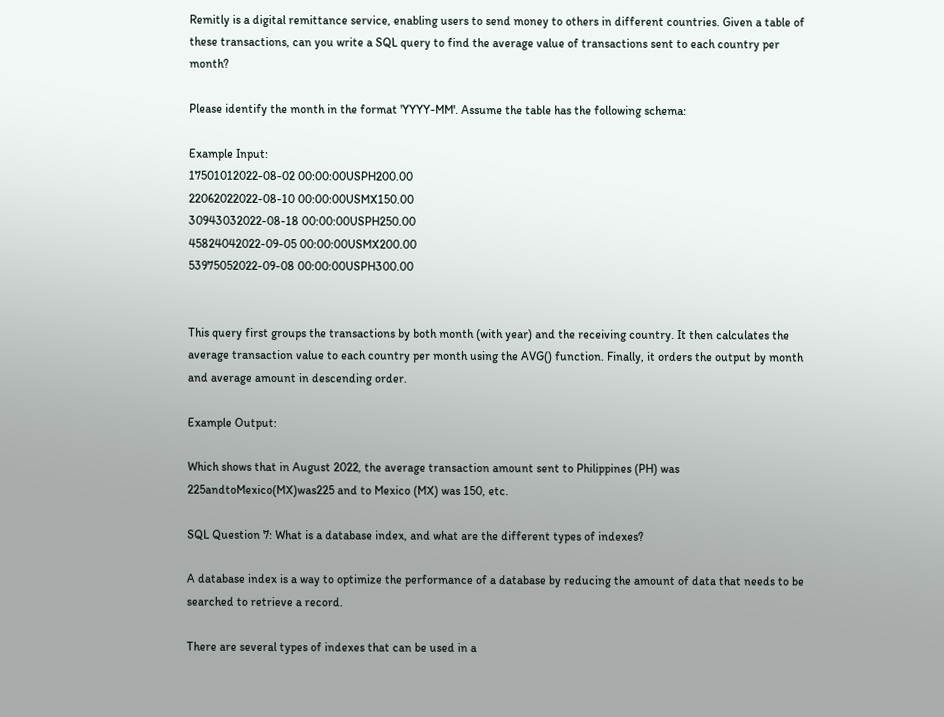Remitly is a digital remittance service, enabling users to send money to others in different countries. Given a table of these transactions, can you write a SQL query to find the average value of transactions sent to each country per month?

Please identify the month in the format 'YYYY-MM'. Assume the table has the following schema:

Example Input:
17501012022-08-02 00:00:00USPH200.00
22062022022-08-10 00:00:00USMX150.00
30943032022-08-18 00:00:00USPH250.00
45824042022-09-05 00:00:00USMX200.00
53975052022-09-08 00:00:00USPH300.00


This query first groups the transactions by both month (with year) and the receiving country. It then calculates the average transaction value to each country per month using the AVG() function. Finally, it orders the output by month and average amount in descending order.

Example Output:

Which shows that in August 2022, the average transaction amount sent to Philippines (PH) was 225andtoMexico(MX)was225 and to Mexico (MX) was 150, etc.

SQL Question 7: What is a database index, and what are the different types of indexes?

A database index is a way to optimize the performance of a database by reducing the amount of data that needs to be searched to retrieve a record.

There are several types of indexes that can be used in a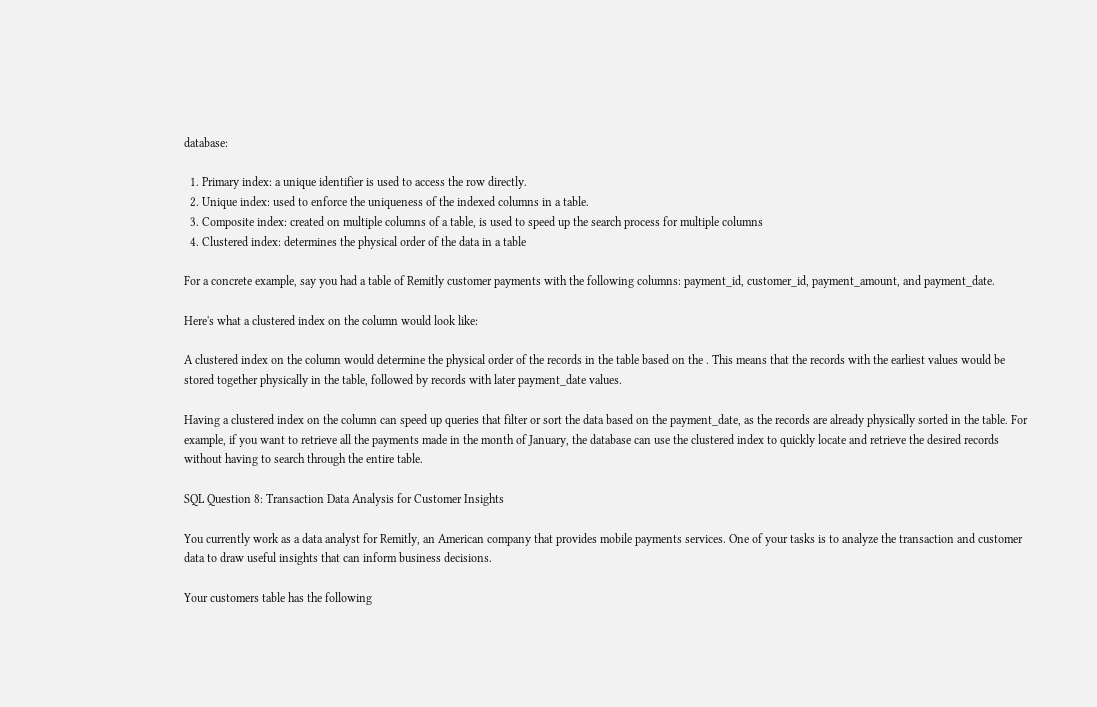database:

  1. Primary index: a unique identifier is used to access the row directly.
  2. Unique index: used to enforce the uniqueness of the indexed columns in a table.
  3. Composite index: created on multiple columns of a table, is used to speed up the search process for multiple columns
  4. Clustered index: determines the physical order of the data in a table

For a concrete example, say you had a table of Remitly customer payments with the following columns: payment_id, customer_id, payment_amount, and payment_date.

Here's what a clustered index on the column would look like:

A clustered index on the column would determine the physical order of the records in the table based on the . This means that the records with the earliest values would be stored together physically in the table, followed by records with later payment_date values.

Having a clustered index on the column can speed up queries that filter or sort the data based on the payment_date, as the records are already physically sorted in the table. For example, if you want to retrieve all the payments made in the month of January, the database can use the clustered index to quickly locate and retrieve the desired records without having to search through the entire table.

SQL Question 8: Transaction Data Analysis for Customer Insights

You currently work as a data analyst for Remitly, an American company that provides mobile payments services. One of your tasks is to analyze the transaction and customer data to draw useful insights that can inform business decisions.

Your customers table has the following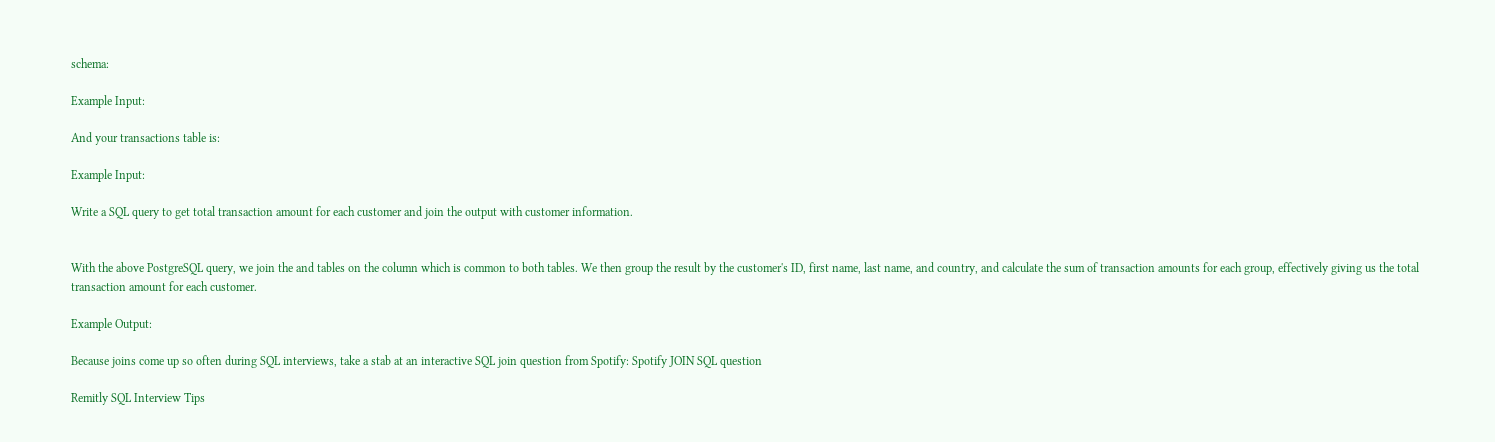schema:

Example Input:

And your transactions table is:

Example Input:

Write a SQL query to get total transaction amount for each customer and join the output with customer information.


With the above PostgreSQL query, we join the and tables on the column which is common to both tables. We then group the result by the customer's ID, first name, last name, and country, and calculate the sum of transaction amounts for each group, effectively giving us the total transaction amount for each customer.

Example Output:

Because joins come up so often during SQL interviews, take a stab at an interactive SQL join question from Spotify: Spotify JOIN SQL question

Remitly SQL Interview Tips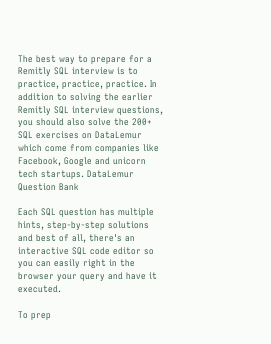The best way to prepare for a Remitly SQL interview is to practice, practice, practice. In addition to solving the earlier Remitly SQL interview questions, you should also solve the 200+ SQL exercises on DataLemur which come from companies like Facebook, Google and unicorn tech startups. DataLemur Question Bank

Each SQL question has multiple hints, step-by-step solutions and best of all, there's an interactive SQL code editor so you can easily right in the browser your query and have it executed.

To prep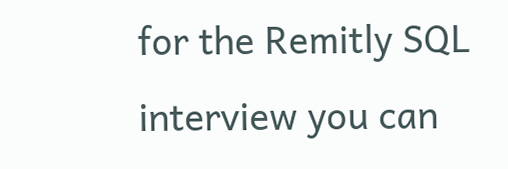for the Remitly SQL interview you can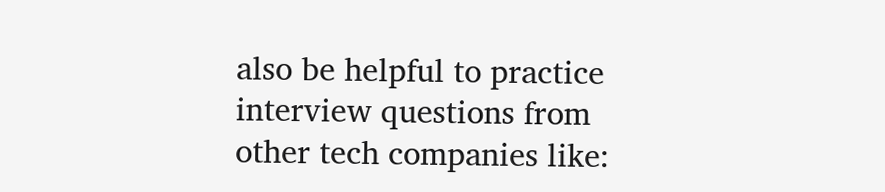also be helpful to practice interview questions from other tech companies like: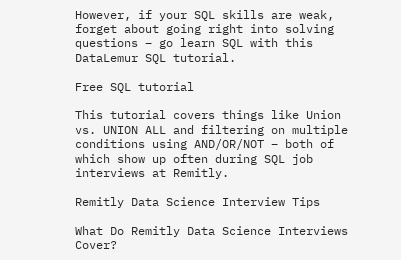However, if your SQL skills are weak, forget about going right into solving questions – go learn SQL with this DataLemur SQL tutorial.

Free SQL tutorial

This tutorial covers things like Union vs. UNION ALL and filtering on multiple conditions using AND/OR/NOT – both of which show up often during SQL job interviews at Remitly.

Remitly Data Science Interview Tips

What Do Remitly Data Science Interviews Cover?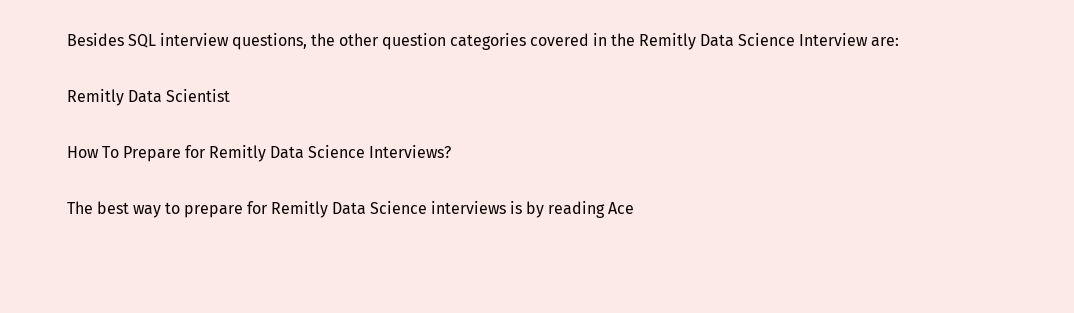Besides SQL interview questions, the other question categories covered in the Remitly Data Science Interview are:

Remitly Data Scientist

How To Prepare for Remitly Data Science Interviews?

The best way to prepare for Remitly Data Science interviews is by reading Ace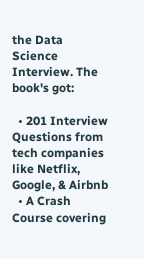the Data Science Interview. The book's got:

  • 201 Interview Questions from tech companies like Netflix, Google, & Airbnb
  • A Crash Course covering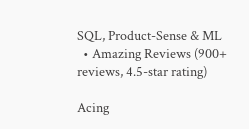SQL, Product-Sense & ML
  • Amazing Reviews (900+ reviews, 4.5-star rating)

Acing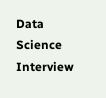Data Science Interview